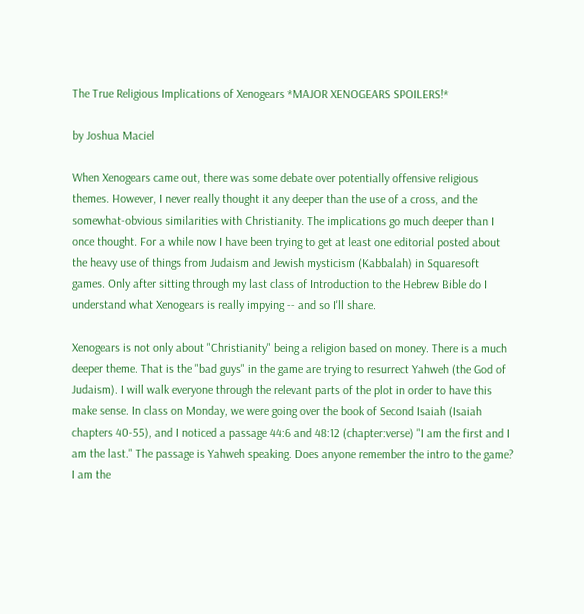The True Religious Implications of Xenogears *MAJOR XENOGEARS SPOILERS!*

by Joshua Maciel

When Xenogears came out, there was some debate over potentially offensive religious themes. However, I never really thought it any deeper than the use of a cross, and the somewhat-obvious similarities with Christianity. The implications go much deeper than I once thought. For a while now I have been trying to get at least one editorial posted about the heavy use of things from Judaism and Jewish mysticism (Kabbalah) in Squaresoft games. Only after sitting through my last class of Introduction to the Hebrew Bible do I understand what Xenogears is really impying -- and so I'll share.

Xenogears is not only about "Christianity" being a religion based on money. There is a much deeper theme. That is the "bad guys" in the game are trying to resurrect Yahweh (the God of Judaism). I will walk everyone through the relevant parts of the plot in order to have this make sense. In class on Monday, we were going over the book of Second Isaiah (Isaiah chapters 40-55), and I noticed a passage 44:6 and 48:12 (chapter:verse) "I am the first and I am the last." The passage is Yahweh speaking. Does anyone remember the intro to the game? I am the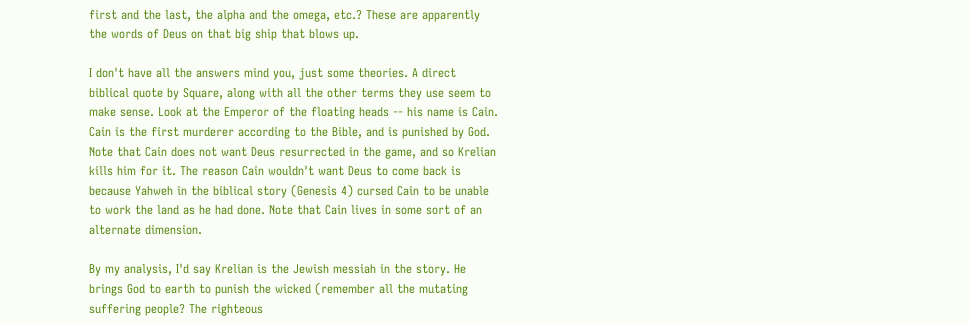first and the last, the alpha and the omega, etc.? These are apparently the words of Deus on that big ship that blows up.

I don't have all the answers mind you, just some theories. A direct biblical quote by Square, along with all the other terms they use seem to make sense. Look at the Emperor of the floating heads -- his name is Cain. Cain is the first murderer according to the Bible, and is punished by God. Note that Cain does not want Deus resurrected in the game, and so Krelian kills him for it. The reason Cain wouldn't want Deus to come back is because Yahweh in the biblical story (Genesis 4) cursed Cain to be unable to work the land as he had done. Note that Cain lives in some sort of an alternate dimension.

By my analysis, I'd say Krelian is the Jewish messiah in the story. He brings God to earth to punish the wicked (remember all the mutating suffering people? The righteous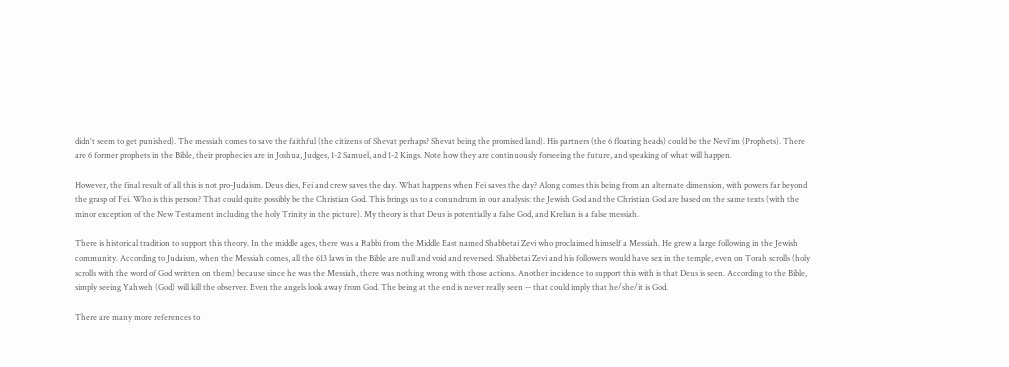didn't seem to get punished). The messiah comes to save the faithful (the citizens of Shevat perhaps? Shevat being the promised land). His partners (the 6 floating heads) could be the Nevi'im (Prophets). There are 6 former prophets in the Bible, their prophecies are in Joshua, Judges, 1-2 Samuel, and 1-2 Kings. Note how they are continuously forseeing the future, and speaking of what will happen.

However, the final result of all this is not pro-Judaism. Deus dies, Fei and crew saves the day. What happens when Fei saves the day? Along comes this being from an alternate dimension, with powers far beyond the grasp of Fei. Who is this person? That could quite possibly be the Christian God. This brings us to a conundrum in our analysis: the Jewish God and the Christian God are based on the same texts (with the minor exception of the New Testament including the holy Trinity in the picture). My theory is that Deus is potentially a false God, and Krelian is a false messiah.

There is historical tradition to support this theory. In the middle ages, there was a Rabbi from the Middle East named Shabbetai Zevi who proclaimed himself a Messiah. He grew a large following in the Jewish community. According to Judaism, when the Messiah comes, all the 613 laws in the Bible are null and void and reversed. Shabbetai Zevi and his followers would have sex in the temple, even on Torah scrolls (holy scrolls with the word of God written on them) because since he was the Messiah, there was nothing wrong with those actions. Another incidence to support this with is that Deus is seen. According to the Bible, simply seeing Yahweh (God) will kill the observer. Even the angels look away from God. The being at the end is never really seen -- that could imply that he/she/it is God.

There are many more references to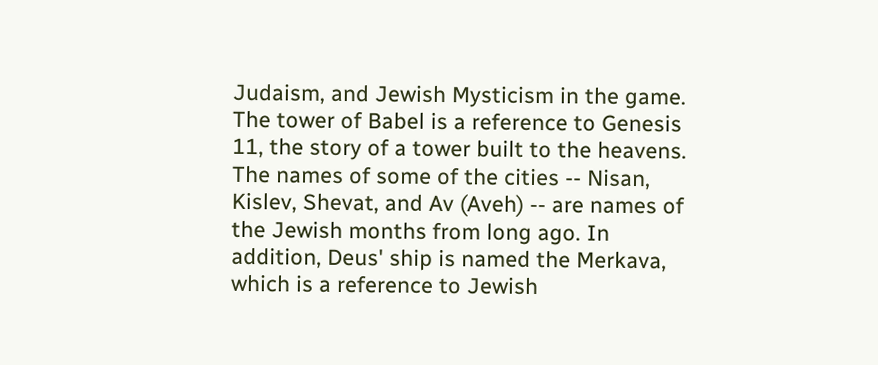Judaism, and Jewish Mysticism in the game. The tower of Babel is a reference to Genesis 11, the story of a tower built to the heavens. The names of some of the cities -- Nisan, Kislev, Shevat, and Av (Aveh) -- are names of the Jewish months from long ago. In addition, Deus' ship is named the Merkava, which is a reference to Jewish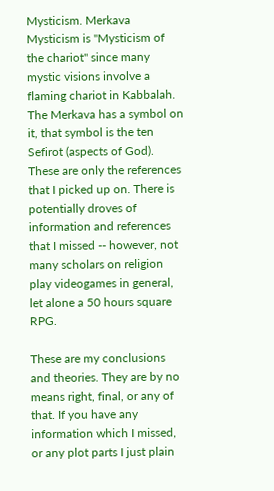Mysticism. Merkava Mysticism is "Mysticism of the chariot" since many mystic visions involve a flaming chariot in Kabbalah. The Merkava has a symbol on it, that symbol is the ten Sefirot (aspects of God). These are only the references that I picked up on. There is potentially droves of information and references that I missed -- however, not many scholars on religion play videogames in general, let alone a 50 hours square RPG.

These are my conclusions and theories. They are by no means right, final, or any of that. If you have any information which I missed, or any plot parts I just plain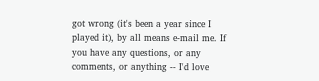got wrong (it's been a year since I played it), by all means e-mail me. If you have any questions, or any comments, or anything -- I'd love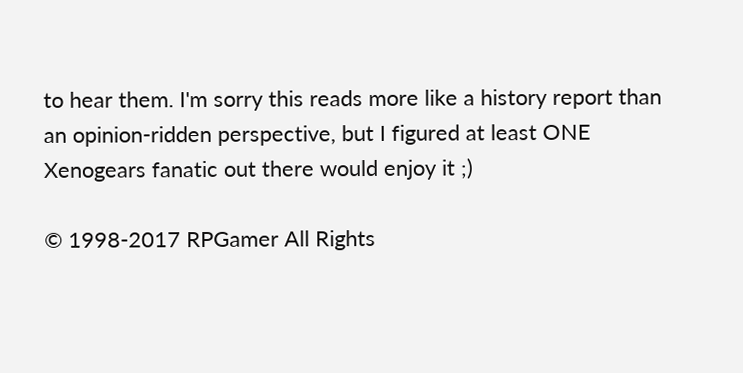to hear them. I'm sorry this reads more like a history report than an opinion-ridden perspective, but I figured at least ONE Xenogears fanatic out there would enjoy it ;)

© 1998-2017 RPGamer All Rights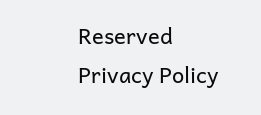Reserved
Privacy Policy